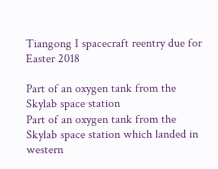Tiangong I spacecraft reentry due for Easter 2018

Part of an oxygen tank from the Skylab space station
Part of an oxygen tank from the Skylab space station which landed in western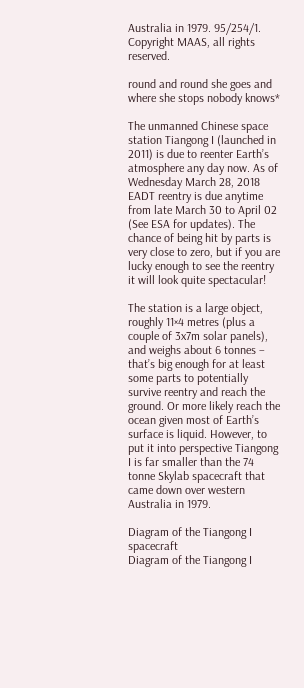Australia in 1979. 95/254/1. Copyright MAAS, all rights reserved.

round and round she goes and where she stops nobody knows*

The unmanned Chinese space station Tiangong I (launched in 2011) is due to reenter Earth’s atmosphere any day now. As of Wednesday March 28, 2018 EADT reentry is due anytime from late March 30 to April 02 (See ESA for updates). The chance of being hit by parts is very close to zero, but if you are lucky enough to see the reentry it will look quite spectacular!

The station is a large object, roughly 11×4 metres (plus a couple of 3x7m solar panels), and weighs about 6 tonnes – that’s big enough for at least some parts to potentially survive reentry and reach the ground. Or more likely reach the ocean given most of Earth’s surface is liquid. However, to put it into perspective Tiangong I is far smaller than the 74 tonne Skylab spacecraft that came down over western Australia in 1979.

Diagram of the Tiangong I spacecraft
Diagram of the Tiangong I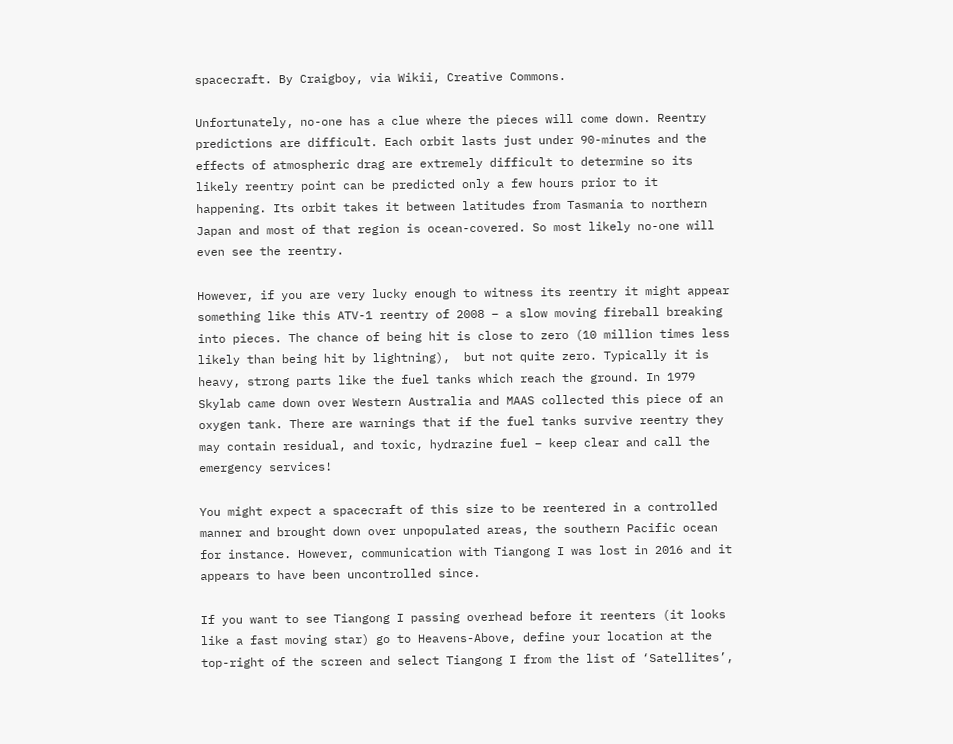spacecraft. By Craigboy, via Wikii, Creative Commons.

Unfortunately, no-one has a clue where the pieces will come down. Reentry predictions are difficult. Each orbit lasts just under 90-minutes and the effects of atmospheric drag are extremely difficult to determine so its likely reentry point can be predicted only a few hours prior to it happening. Its orbit takes it between latitudes from Tasmania to northern Japan and most of that region is ocean-covered. So most likely no-one will even see the reentry.

However, if you are very lucky enough to witness its reentry it might appear something like this ATV-1 reentry of 2008 – a slow moving fireball breaking into pieces. The chance of being hit is close to zero (10 million times less likely than being hit by lightning),  but not quite zero. Typically it is heavy, strong parts like the fuel tanks which reach the ground. In 1979 Skylab came down over Western Australia and MAAS collected this piece of an oxygen tank. There are warnings that if the fuel tanks survive reentry they may contain residual, and toxic, hydrazine fuel – keep clear and call the emergency services!

You might expect a spacecraft of this size to be reentered in a controlled manner and brought down over unpopulated areas, the southern Pacific ocean for instance. However, communication with Tiangong I was lost in 2016 and it appears to have been uncontrolled since.

If you want to see Tiangong I passing overhead before it reenters (it looks like a fast moving star) go to Heavens-Above, define your location at the top-right of the screen and select Tiangong I from the list of ‘Satellites’,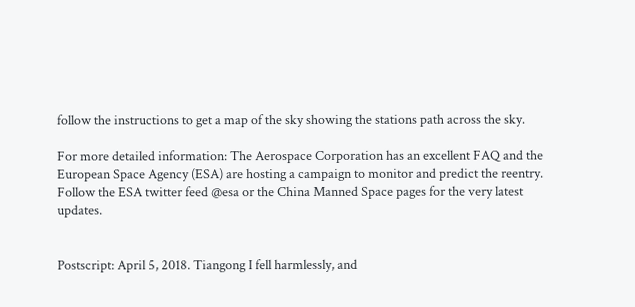follow the instructions to get a map of the sky showing the stations path across the sky.

For more detailed information: The Aerospace Corporation has an excellent FAQ and the European Space Agency (ESA) are hosting a campaign to monitor and predict the reentry. Follow the ESA twitter feed @esa or the China Manned Space pages for the very latest updates.


Postscript: April 5, 2018. Tiangong I fell harmlessly, and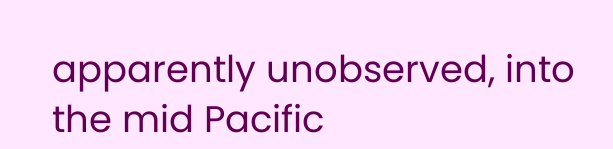apparently unobserved, into the mid Pacific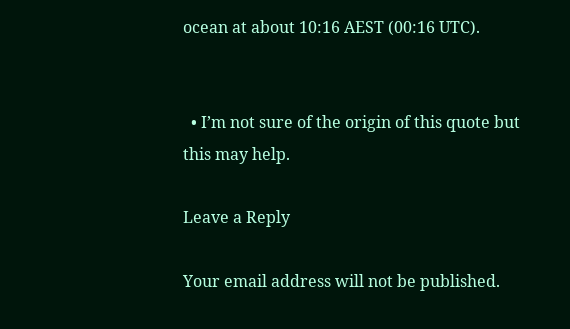ocean at about 10:16 AEST (00:16 UTC).


  • I’m not sure of the origin of this quote but this may help.

Leave a Reply

Your email address will not be published.